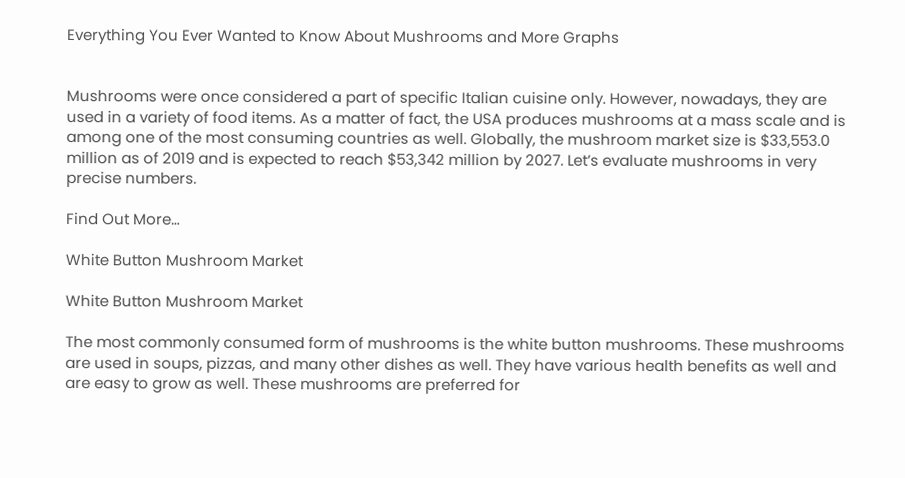Everything You Ever Wanted to Know About Mushrooms and More Graphs


Mushrooms were once considered a part of specific Italian cuisine only. However, nowadays, they are used in a variety of food items. As a matter of fact, the USA produces mushrooms at a mass scale and is among one of the most consuming countries as well. Globally, the mushroom market size is $33,553.0 million as of 2019 and is expected to reach $53,342 million by 2027. Let’s evaluate mushrooms in very precise numbers.

Find Out More…

White Button Mushroom Market

White Button Mushroom Market

The most commonly consumed form of mushrooms is the white button mushrooms. These mushrooms are used in soups, pizzas, and many other dishes as well. They have various health benefits as well and are easy to grow as well. These mushrooms are preferred for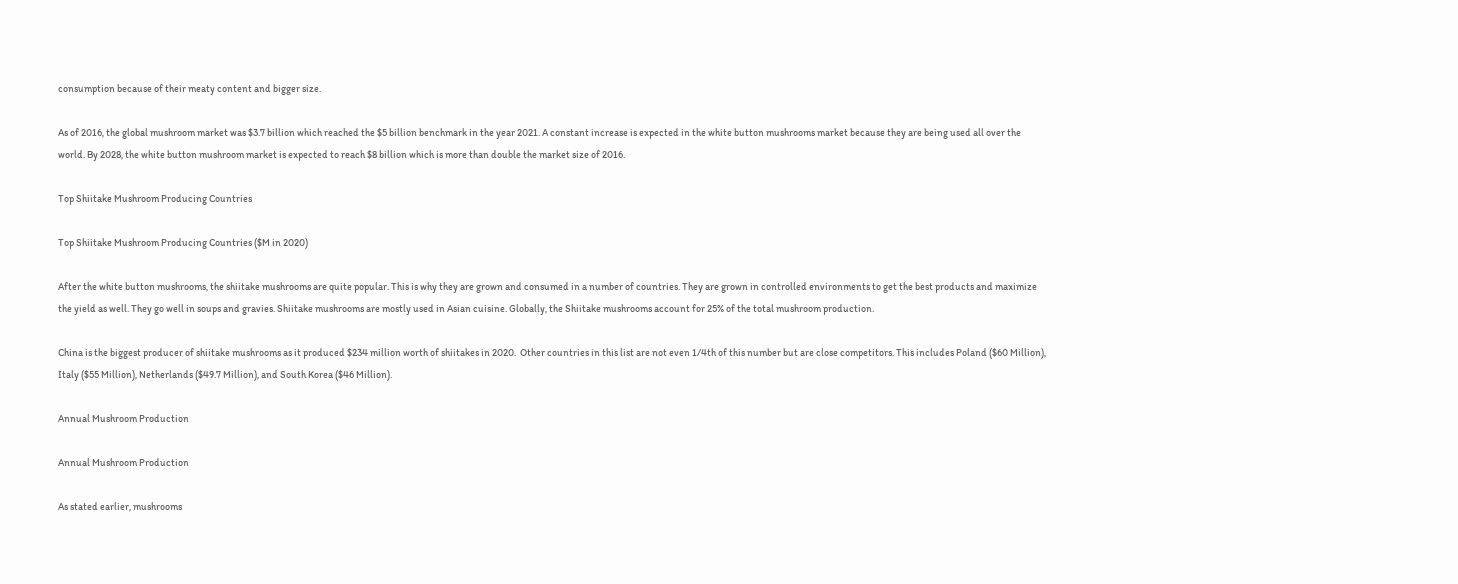consumption because of their meaty content and bigger size.

As of 2016, the global mushroom market was $3.7 billion which reached the $5 billion benchmark in the year 2021. A constant increase is expected in the white button mushrooms market because they are being used all over the world. By 2028, the white button mushroom market is expected to reach $8 billion which is more than double the market size of 2016.

Top Shiitake Mushroom Producing Countries

Top Shiitake Mushroom Producing Countries ($M in 2020)

After the white button mushrooms, the shiitake mushrooms are quite popular. This is why they are grown and consumed in a number of countries. They are grown in controlled environments to get the best products and maximize the yield as well. They go well in soups and gravies. Shiitake mushrooms are mostly used in Asian cuisine. Globally, the Shiitake mushrooms account for 25% of the total mushroom production.

China is the biggest producer of shiitake mushrooms as it produced $234 million worth of shiitakes in 2020.  Other countries in this list are not even 1/4th of this number but are close competitors. This includes Poland ($60 Million), Italy ($55 Million), Netherlands ($49.7 Million), and South Korea ($46 Million).

Annual Mushroom Production

Annual Mushroom Production

As stated earlier, mushrooms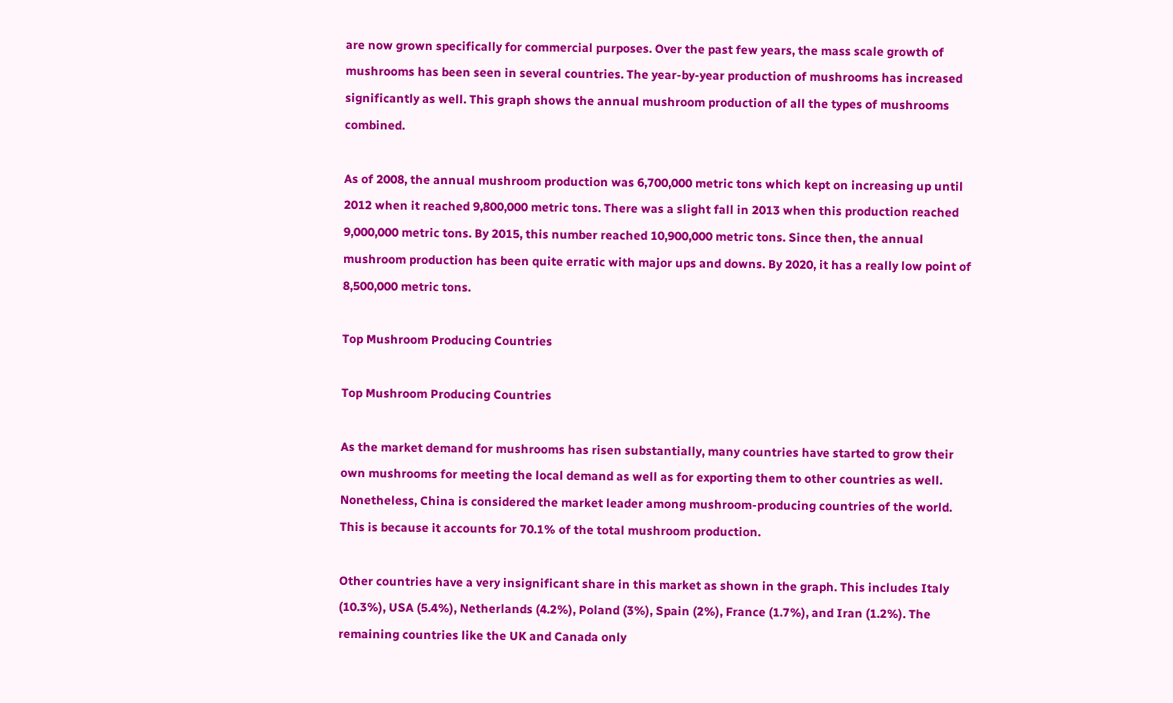are now grown specifically for commercial purposes. Over the past few years, the mass scale growth of mushrooms has been seen in several countries. The year-by-year production of mushrooms has increased significantly as well. This graph shows the annual mushroom production of all the types of mushrooms combined.

As of 2008, the annual mushroom production was 6,700,000 metric tons which kept on increasing up until 2012 when it reached 9,800,000 metric tons. There was a slight fall in 2013 when this production reached 9,000,000 metric tons. By 2015, this number reached 10,900,000 metric tons. Since then, the annual mushroom production has been quite erratic with major ups and downs. By 2020, it has a really low point of 8,500,000 metric tons.

Top Mushroom Producing Countries

Top Mushroom Producing Countries

As the market demand for mushrooms has risen substantially, many countries have started to grow their own mushrooms for meeting the local demand as well as for exporting them to other countries as well. Nonetheless, China is considered the market leader among mushroom-producing countries of the world. This is because it accounts for 70.1% of the total mushroom production.

Other countries have a very insignificant share in this market as shown in the graph. This includes Italy (10.3%), USA (5.4%), Netherlands (4.2%), Poland (3%), Spain (2%), France (1.7%), and Iran (1.2%). The remaining countries like the UK and Canada only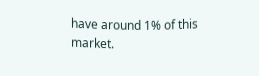have around 1% of this market.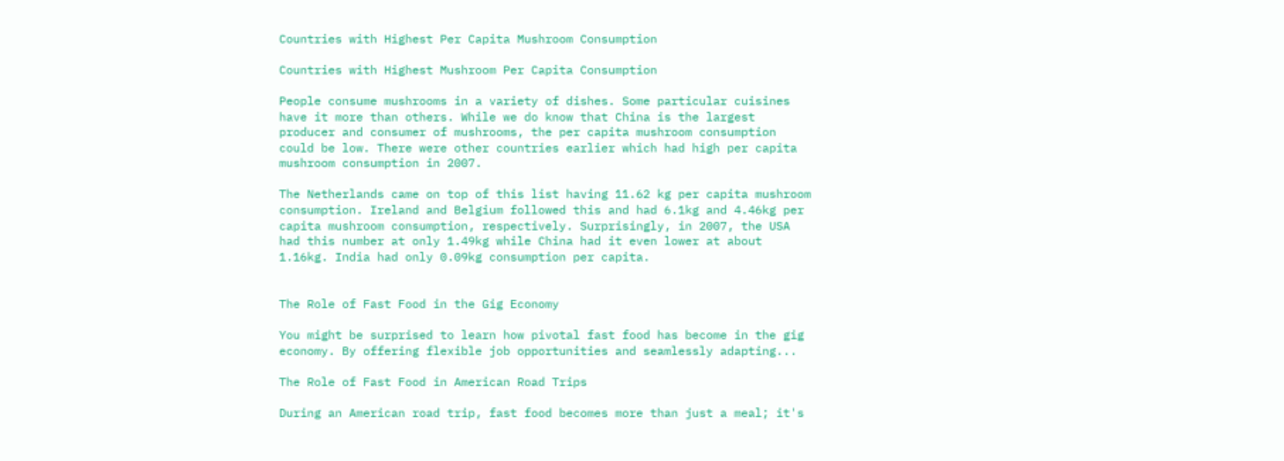Countries with Highest Per Capita Mushroom Consumption

Countries with Highest Mushroom Per Capita Consumption

People consume mushrooms in a variety of dishes. Some particular cuisines have it more than others. While we do know that China is the largest producer and consumer of mushrooms, the per capita mushroom consumption could be low. There were other countries earlier which had high per capita mushroom consumption in 2007.

The Netherlands came on top of this list having 11.62 kg per capita mushroom consumption. Ireland and Belgium followed this and had 6.1kg and 4.46kg per capita mushroom consumption, respectively. Surprisingly, in 2007, the USA had this number at only 1.49kg while China had it even lower at about 1.16kg. India had only 0.09kg consumption per capita.


The Role of Fast Food in the Gig Economy

You might be surprised to learn how pivotal fast food has become in the gig economy. By offering flexible job opportunities and seamlessly adapting...

The Role of Fast Food in American Road Trips

During an American road trip, fast food becomes more than just a meal; it's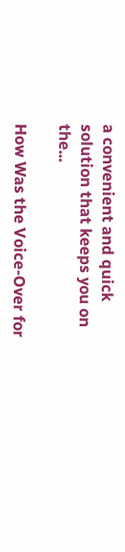a convenient and quick solution that keeps you on the...

How Was the Voice-Over for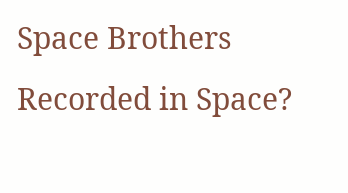Space Brothers Recorded in Space?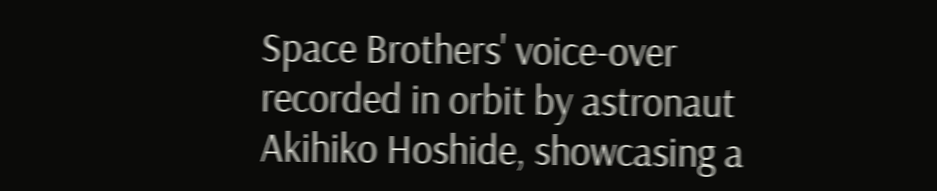Space Brothers' voice-over recorded in orbit by astronaut Akihiko Hoshide, showcasing a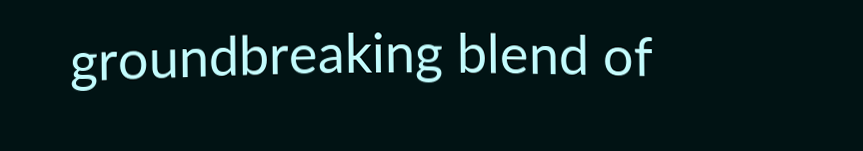groundbreaking blend of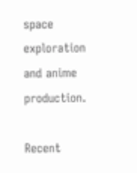space exploration and anime production.

Recent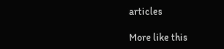articles

More like this